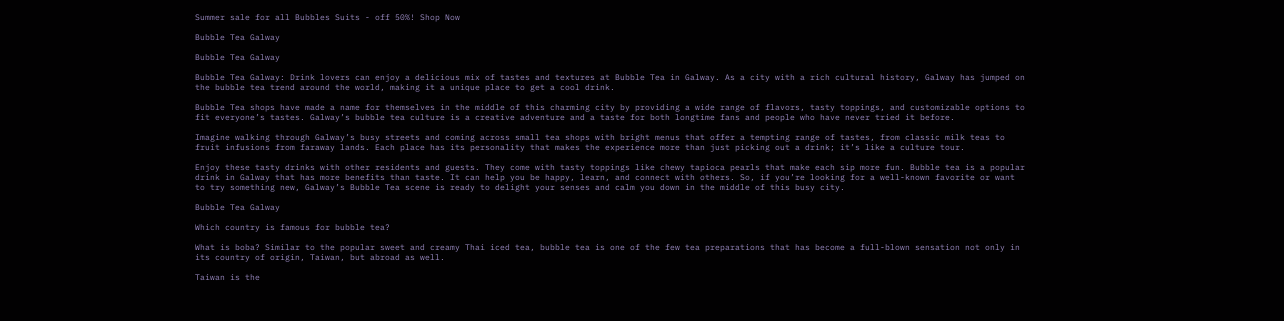Summer sale for all Bubbles Suits - off 50%! Shop Now

Bubble Tea Galway

Bubble Tea Galway

Bubble Tea Galway: Drink lovers can enjoy a delicious mix of tastes and textures at Bubble Tea in Galway. As a city with a rich cultural history, Galway has jumped on the bubble tea trend around the world, making it a unique place to get a cool drink.

Bubble Tea shops have made a name for themselves in the middle of this charming city by providing a wide range of flavors, tasty toppings, and customizable options to fit everyone’s tastes. Galway’s bubble tea culture is a creative adventure and a taste for both longtime fans and people who have never tried it before.

Imagine walking through Galway’s busy streets and coming across small tea shops with bright menus that offer a tempting range of tastes, from classic milk teas to fruit infusions from faraway lands. Each place has its personality that makes the experience more than just picking out a drink; it’s like a culture tour.

Enjoy these tasty drinks with other residents and guests. They come with tasty toppings like chewy tapioca pearls that make each sip more fun. Bubble tea is a popular drink in Galway that has more benefits than taste. It can help you be happy, learn, and connect with others. So, if you’re looking for a well-known favorite or want to try something new, Galway’s Bubble Tea scene is ready to delight your senses and calm you down in the middle of this busy city.

Bubble Tea Galway

Which country is famous for bubble tea?

What is boba? Similar to the popular sweet and creamy Thai iced tea, bubble tea is one of the few tea preparations that has become a full-blown sensation not only in its country of origin, Taiwan, but abroad as well.

Taiwan is the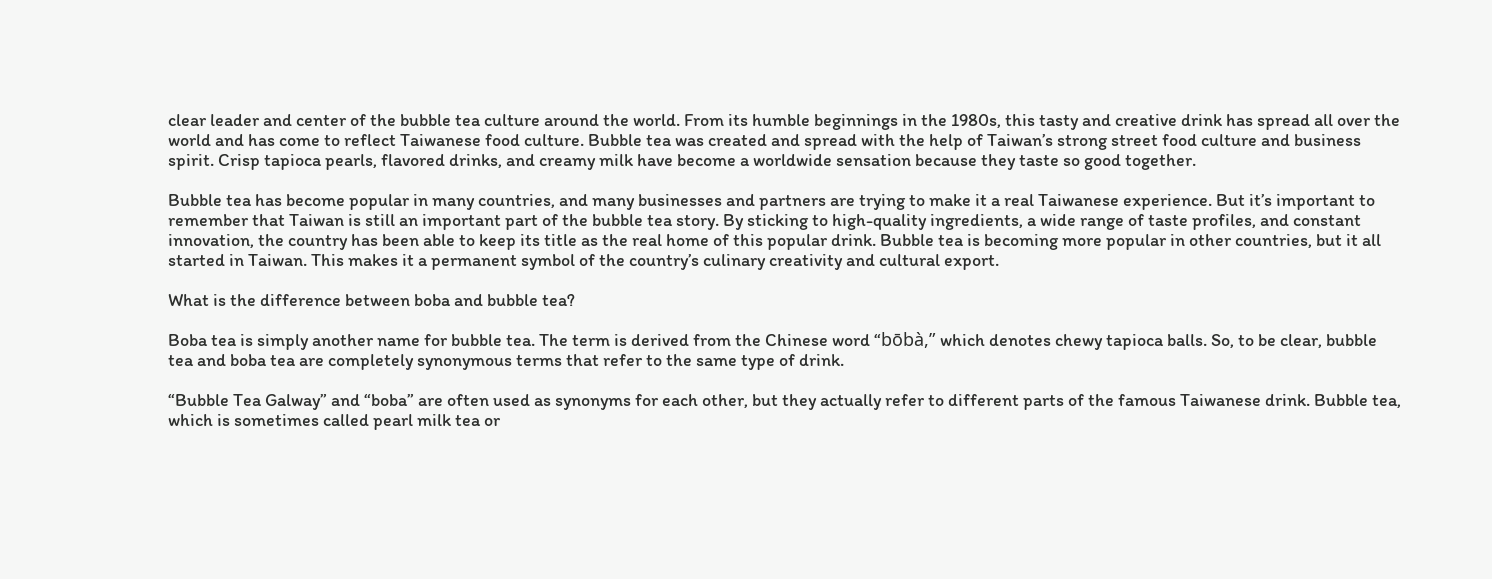clear leader and center of the bubble tea culture around the world. From its humble beginnings in the 1980s, this tasty and creative drink has spread all over the world and has come to reflect Taiwanese food culture. Bubble tea was created and spread with the help of Taiwan’s strong street food culture and business spirit. Crisp tapioca pearls, flavored drinks, and creamy milk have become a worldwide sensation because they taste so good together.

Bubble tea has become popular in many countries, and many businesses and partners are trying to make it a real Taiwanese experience. But it’s important to remember that Taiwan is still an important part of the bubble tea story. By sticking to high-quality ingredients, a wide range of taste profiles, and constant innovation, the country has been able to keep its title as the real home of this popular drink. Bubble tea is becoming more popular in other countries, but it all started in Taiwan. This makes it a permanent symbol of the country’s culinary creativity and cultural export.

What is the difference between boba and bubble tea?

Boba tea is simply another name for bubble tea. The term is derived from the Chinese word “bōbà,” which denotes chewy tapioca balls. So, to be clear, bubble tea and boba tea are completely synonymous terms that refer to the same type of drink.

“Bubble Tea Galway” and “boba” are often used as synonyms for each other, but they actually refer to different parts of the famous Taiwanese drink. Bubble tea, which is sometimes called pearl milk tea or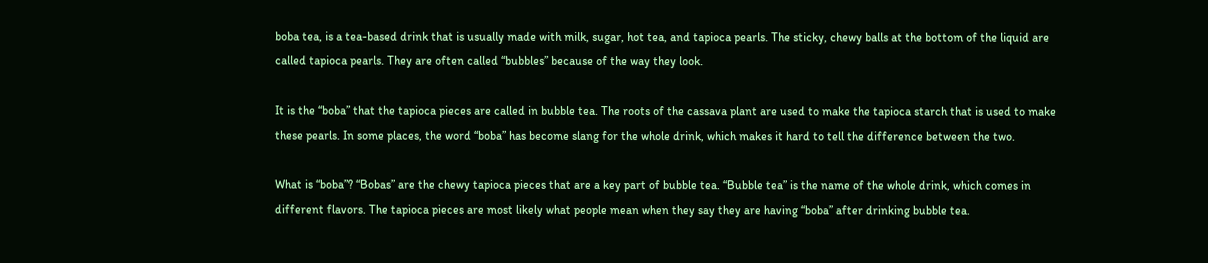boba tea, is a tea-based drink that is usually made with milk, sugar, hot tea, and tapioca pearls. The sticky, chewy balls at the bottom of the liquid are called tapioca pearls. They are often called “bubbles” because of the way they look.

It is the “boba” that the tapioca pieces are called in bubble tea. The roots of the cassava plant are used to make the tapioca starch that is used to make these pearls. In some places, the word “boba” has become slang for the whole drink, which makes it hard to tell the difference between the two.

What is “boba”? “Bobas” are the chewy tapioca pieces that are a key part of bubble tea. “Bubble tea” is the name of the whole drink, which comes in different flavors. The tapioca pieces are most likely what people mean when they say they are having “boba” after drinking bubble tea.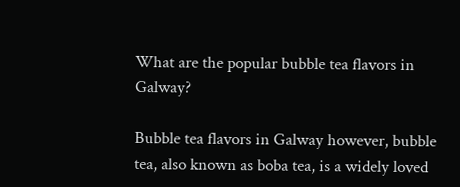What are the popular bubble tea flavors in Galway?

Bubble tea flavors in Galway however, bubble tea, also known as boba tea, is a widely loved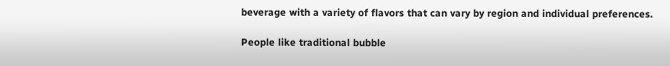beverage with a variety of flavors that can vary by region and individual preferences.

People like traditional bubble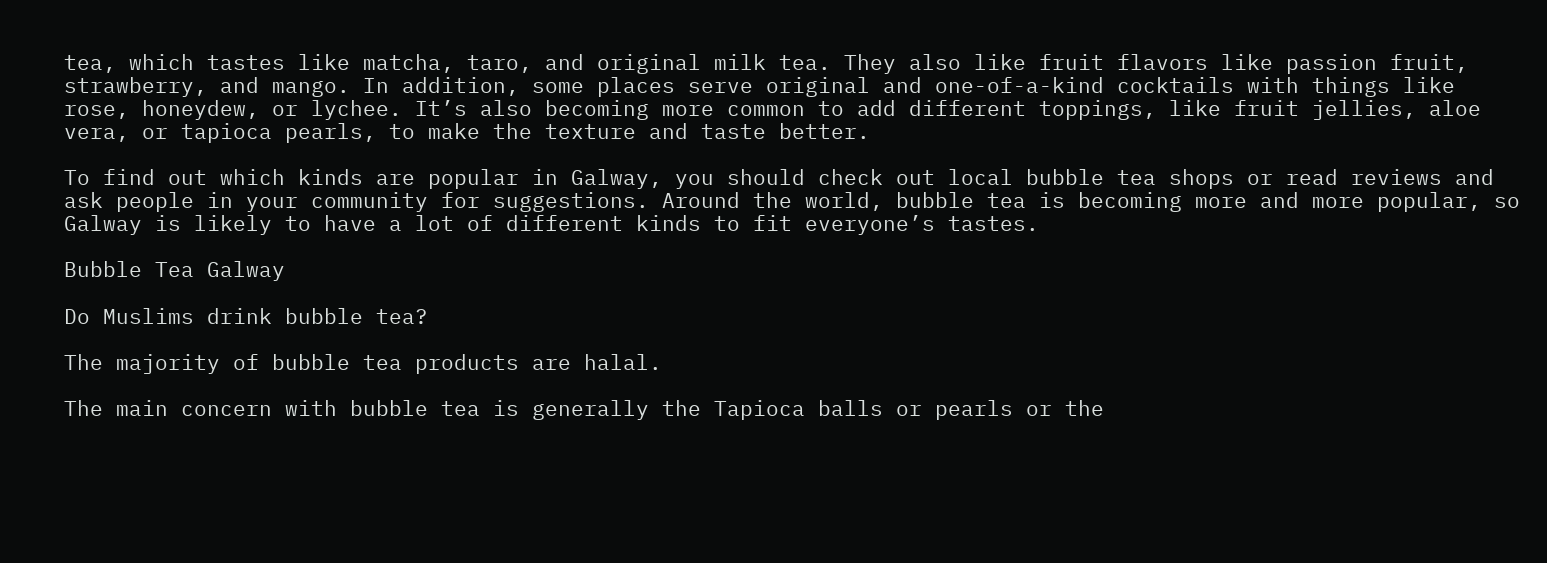tea, which tastes like matcha, taro, and original milk tea. They also like fruit flavors like passion fruit, strawberry, and mango. In addition, some places serve original and one-of-a-kind cocktails with things like rose, honeydew, or lychee. It’s also becoming more common to add different toppings, like fruit jellies, aloe vera, or tapioca pearls, to make the texture and taste better.

To find out which kinds are popular in Galway, you should check out local bubble tea shops or read reviews and ask people in your community for suggestions. Around the world, bubble tea is becoming more and more popular, so Galway is likely to have a lot of different kinds to fit everyone’s tastes.

Bubble Tea Galway

Do Muslims drink bubble tea?

The majority of bubble tea products are halal.

The main concern with bubble tea is generally the Tapioca balls or pearls or the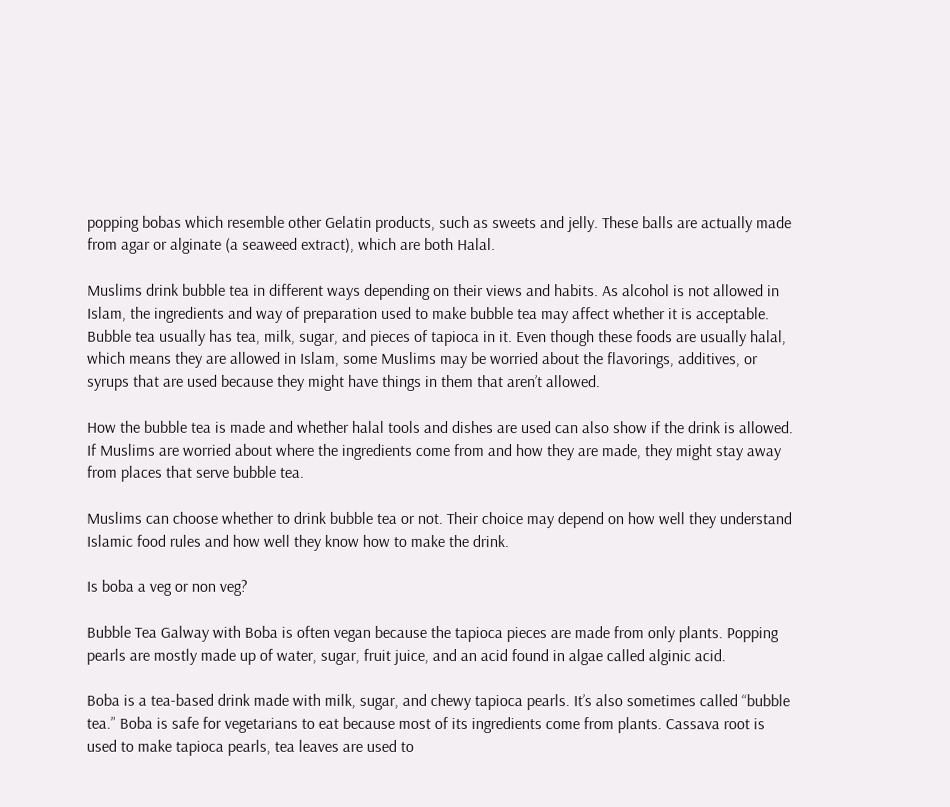popping bobas which resemble other Gelatin products, such as sweets and jelly. These balls are actually made from agar or alginate (a seaweed extract), which are both Halal.

Muslims drink bubble tea in different ways depending on their views and habits. As alcohol is not allowed in Islam, the ingredients and way of preparation used to make bubble tea may affect whether it is acceptable. Bubble tea usually has tea, milk, sugar, and pieces of tapioca in it. Even though these foods are usually halal, which means they are allowed in Islam, some Muslims may be worried about the flavorings, additives, or syrups that are used because they might have things in them that aren’t allowed.

How the bubble tea is made and whether halal tools and dishes are used can also show if the drink is allowed. If Muslims are worried about where the ingredients come from and how they are made, they might stay away from places that serve bubble tea.

Muslims can choose whether to drink bubble tea or not. Their choice may depend on how well they understand Islamic food rules and how well they know how to make the drink.

Is boba a veg or non veg?

Bubble Tea Galway with Boba is often vegan because the tapioca pieces are made from only plants. Popping pearls are mostly made up of water, sugar, fruit juice, and an acid found in algae called alginic acid.

Boba is a tea-based drink made with milk, sugar, and chewy tapioca pearls. It’s also sometimes called “bubble tea.” Boba is safe for vegetarians to eat because most of its ingredients come from plants. Cassava root is used to make tapioca pearls, tea leaves are used to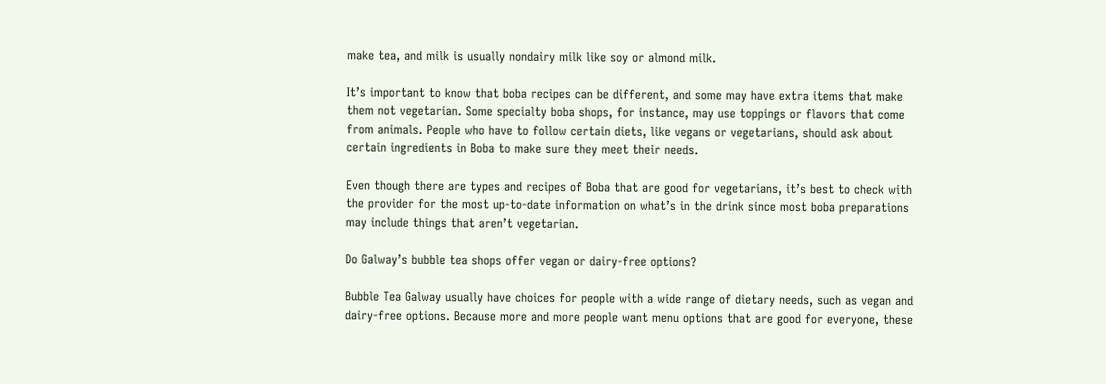make tea, and milk is usually nondairy milk like soy or almond milk.

It’s important to know that boba recipes can be different, and some may have extra items that make them not vegetarian. Some specialty boba shops, for instance, may use toppings or flavors that come from animals. People who have to follow certain diets, like vegans or vegetarians, should ask about certain ingredients in Boba to make sure they meet their needs.

Even though there are types and recipes of Boba that are good for vegetarians, it’s best to check with the provider for the most up-to-date information on what’s in the drink since most boba preparations may include things that aren’t vegetarian.

Do Galway’s bubble tea shops offer vegan or dairy-free options?

Bubble Tea Galway usually have choices for people with a wide range of dietary needs, such as vegan and dairy-free options. Because more and more people want menu options that are good for everyone, these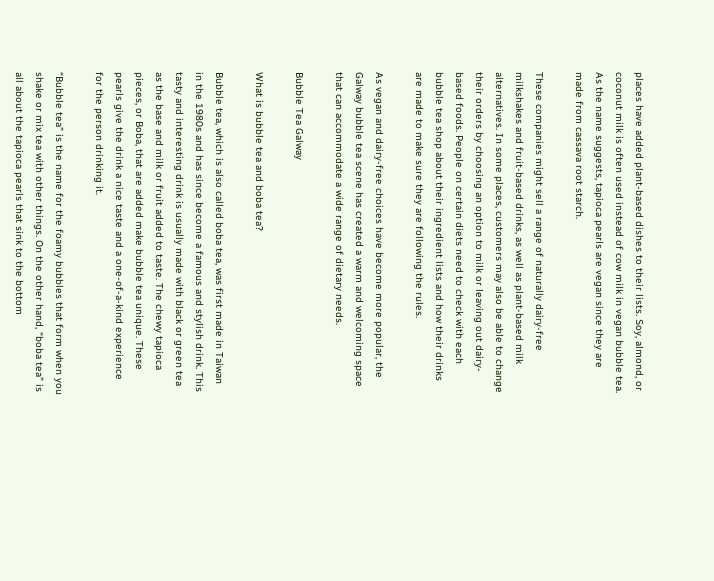places have added plant-based dishes to their lists. Soy, almond, or coconut milk is often used instead of cow milk in vegan bubble tea. As the name suggests, tapioca pearls are vegan since they are made from cassava root starch.

These companies might sell a range of naturally dairy-free milkshakes and fruit-based drinks, as well as plant-based milk alternatives. In some places, customers may also be able to change their orders by choosing an option to milk or leaving out dairy-based foods. People on certain diets need to check with each bubble tea shop about their ingredient lists and how their drinks are made to make sure they are following the rules.

As vegan and dairy-free choices have become more popular, the Galway bubble tea scene has created a warm and welcoming space that can accommodate a wide range of dietary needs.

Bubble Tea Galway

What is bubble tea and boba tea?

Bubble tea, which is also called boba tea, was first made in Taiwan in the 1980s and has since become a famous and stylish drink. This tasty and interesting drink is usually made with black or green tea as the base and milk or fruit added to taste. The chewy tapioca pieces, or Boba, that are added make bubble tea unique. These pearls give the drink a nice taste and a one-of-a-kind experience for the person drinking it.

“Bubble tea” is the name for the foamy bubbles that form when you shake or mix tea with other things. On the other hand, “boba tea” is all about the tapioca pearls that sink to the bottom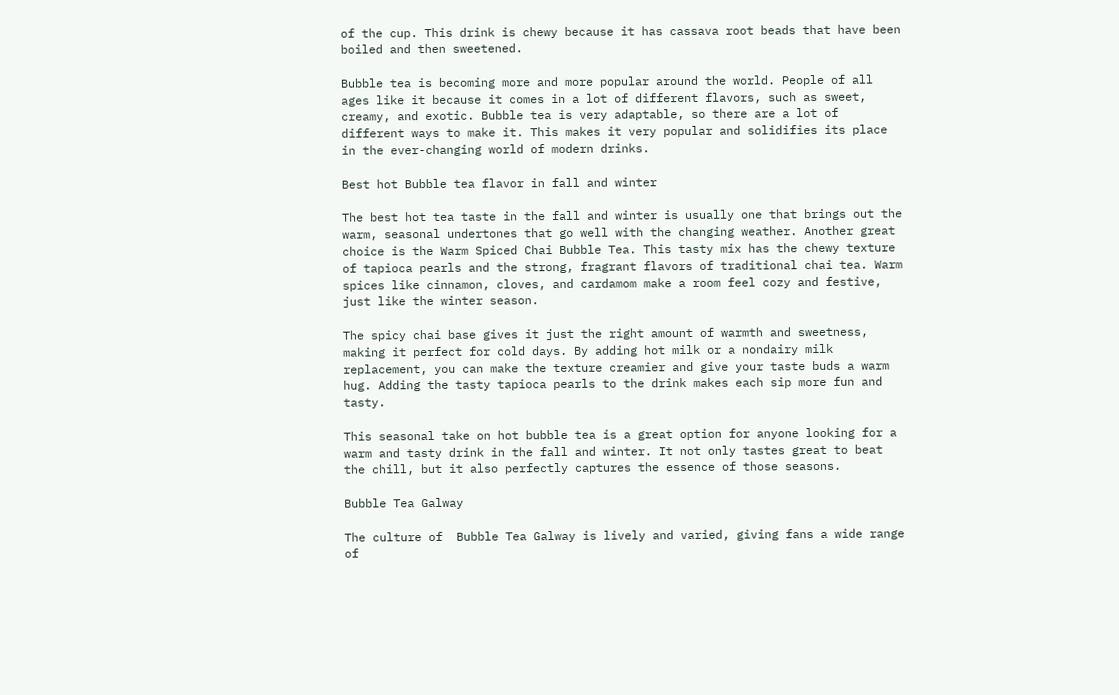of the cup. This drink is chewy because it has cassava root beads that have been boiled and then sweetened.

Bubble tea is becoming more and more popular around the world. People of all ages like it because it comes in a lot of different flavors, such as sweet, creamy, and exotic. Bubble tea is very adaptable, so there are a lot of different ways to make it. This makes it very popular and solidifies its place in the ever-changing world of modern drinks.

Best hot Bubble tea flavor in fall and winter

The best hot tea taste in the fall and winter is usually one that brings out the warm, seasonal undertones that go well with the changing weather. Another great choice is the Warm Spiced Chai Bubble Tea. This tasty mix has the chewy texture of tapioca pearls and the strong, fragrant flavors of traditional chai tea. Warm spices like cinnamon, cloves, and cardamom make a room feel cozy and festive, just like the winter season.

The spicy chai base gives it just the right amount of warmth and sweetness, making it perfect for cold days. By adding hot milk or a nondairy milk replacement, you can make the texture creamier and give your taste buds a warm hug. Adding the tasty tapioca pearls to the drink makes each sip more fun and tasty.

This seasonal take on hot bubble tea is a great option for anyone looking for a warm and tasty drink in the fall and winter. It not only tastes great to beat the chill, but it also perfectly captures the essence of those seasons.

Bubble Tea Galway

The culture of  Bubble Tea Galway is lively and varied, giving fans a wide range of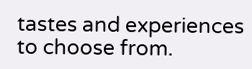tastes and experiences to choose from.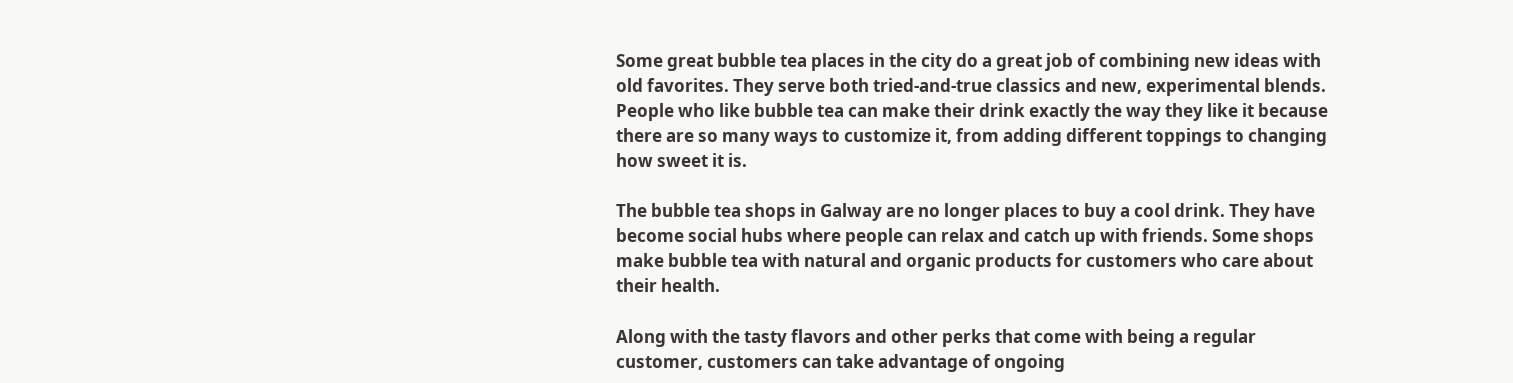Some great bubble tea places in the city do a great job of combining new ideas with old favorites. They serve both tried-and-true classics and new, experimental blends. People who like bubble tea can make their drink exactly the way they like it because there are so many ways to customize it, from adding different toppings to changing how sweet it is.

The bubble tea shops in Galway are no longer places to buy a cool drink. They have become social hubs where people can relax and catch up with friends. Some shops make bubble tea with natural and organic products for customers who care about their health.

Along with the tasty flavors and other perks that come with being a regular customer, customers can take advantage of ongoing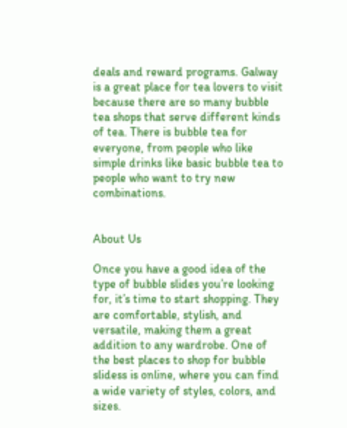deals and reward programs. Galway is a great place for tea lovers to visit because there are so many bubble tea shops that serve different kinds of tea. There is bubble tea for everyone, from people who like simple drinks like basic bubble tea to people who want to try new combinations.


About Us

Once you have a good idea of the type of bubble slides you’re looking for, it’s time to start shopping. They are comfortable, stylish, and versatile, making them a great addition to any wardrobe. One of the best places to shop for bubble slidess is online, where you can find a wide variety of styles, colors, and sizes.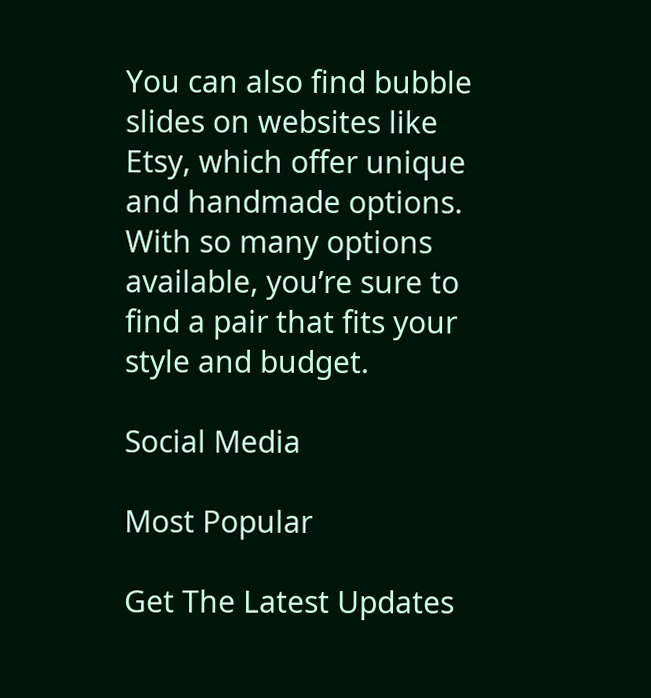You can also find bubble slides on websites like Etsy, which offer unique and handmade options. With so many options available, you’re sure to find a pair that fits your style and budget.

Social Media

Most Popular

Get The Latest Updates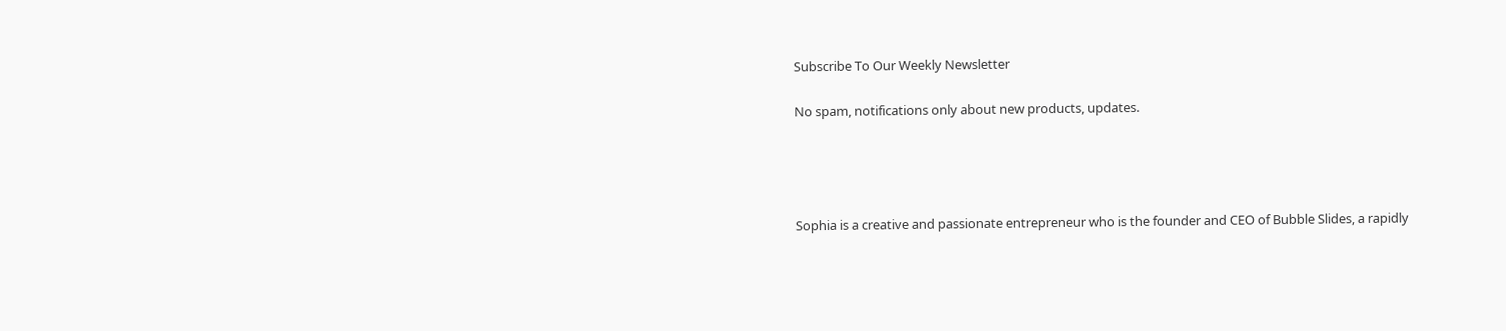Subscribe To Our Weekly Newsletter

No spam, notifications only about new products, updates.




Sophia is a creative and passionate entrepreneur who is the founder and CEO of Bubble Slides, a rapidly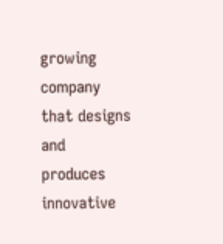growing company that designs and produces innovative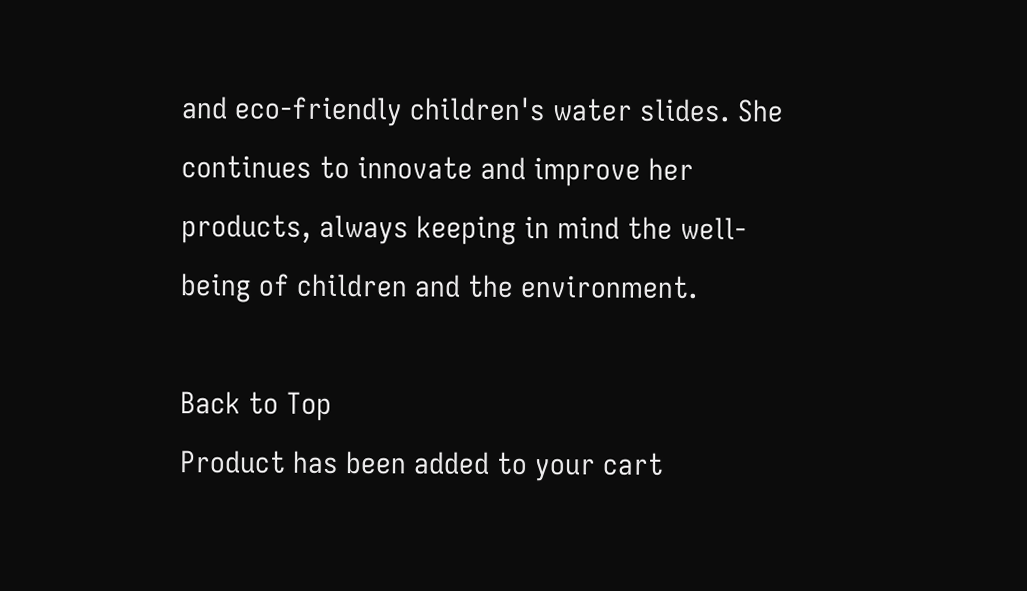and eco-friendly children's water slides. She continues to innovate and improve her products, always keeping in mind the well-being of children and the environment.

Back to Top
Product has been added to your cart